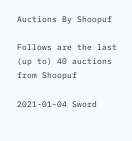Auctions By Shoopuf

Follows are the last (up to) 40 auctions from Shoopuf

2021-01-04 Sword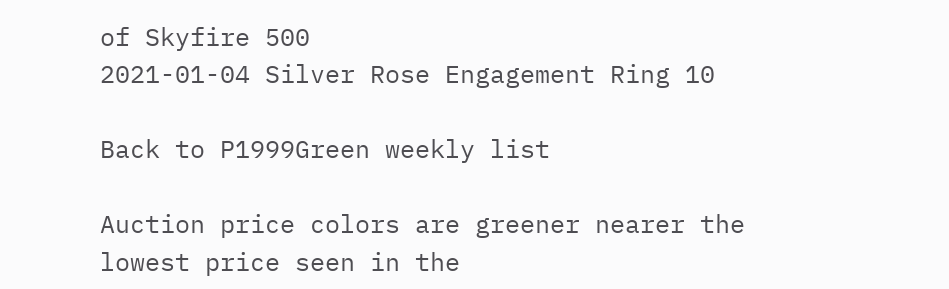of Skyfire 500
2021-01-04 Silver Rose Engagement Ring 10

Back to P1999Green weekly list

Auction price colors are greener nearer the lowest price seen in the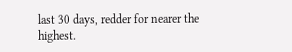last 30 days, redder for nearer the highest.